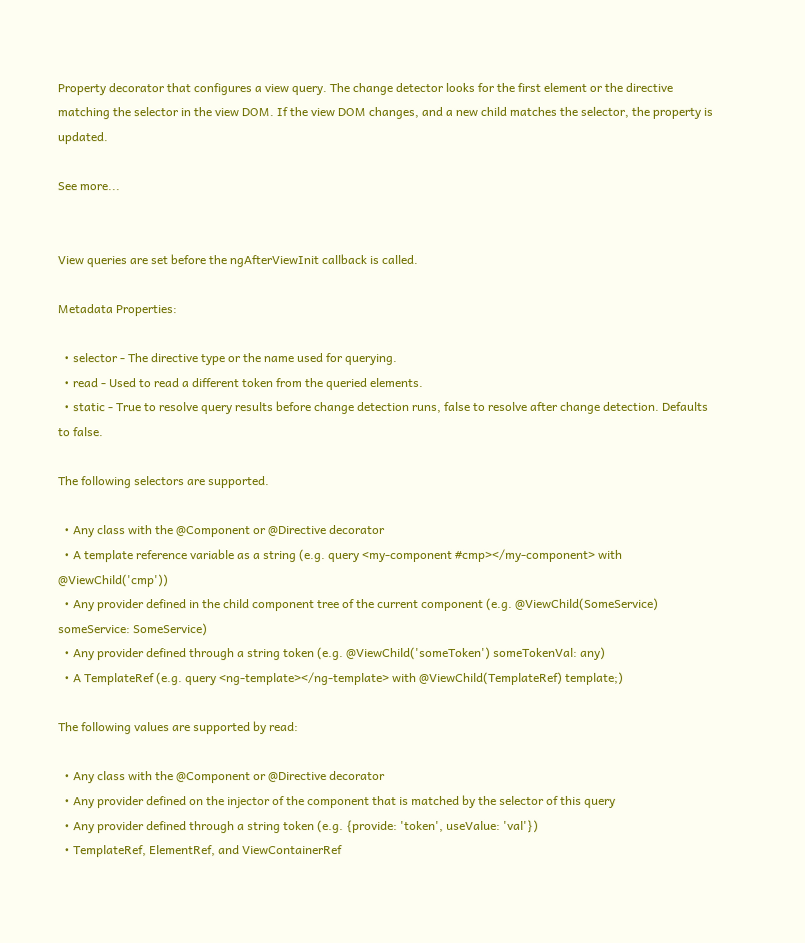Property decorator that configures a view query. The change detector looks for the first element or the directive matching the selector in the view DOM. If the view DOM changes, and a new child matches the selector, the property is updated.

See more...


View queries are set before the ngAfterViewInit callback is called.

Metadata Properties:

  • selector - The directive type or the name used for querying.
  • read - Used to read a different token from the queried elements.
  • static - True to resolve query results before change detection runs, false to resolve after change detection. Defaults to false.

The following selectors are supported.

  • Any class with the @Component or @Directive decorator
  • A template reference variable as a string (e.g. query <my-component #cmp></my-component> with @ViewChild('cmp'))
  • Any provider defined in the child component tree of the current component (e.g. @ViewChild(SomeService) someService: SomeService)
  • Any provider defined through a string token (e.g. @ViewChild('someToken') someTokenVal: any)
  • A TemplateRef (e.g. query <ng-template></ng-template> with @ViewChild(TemplateRef) template;)

The following values are supported by read:

  • Any class with the @Component or @Directive decorator
  • Any provider defined on the injector of the component that is matched by the selector of this query
  • Any provider defined through a string token (e.g. {provide: 'token', useValue: 'val'})
  • TemplateRef, ElementRef, and ViewContainerRef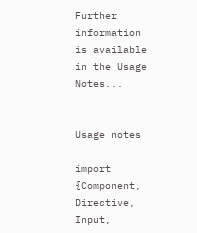Further information is available in the Usage Notes...


Usage notes

import {Component, Directive, Input,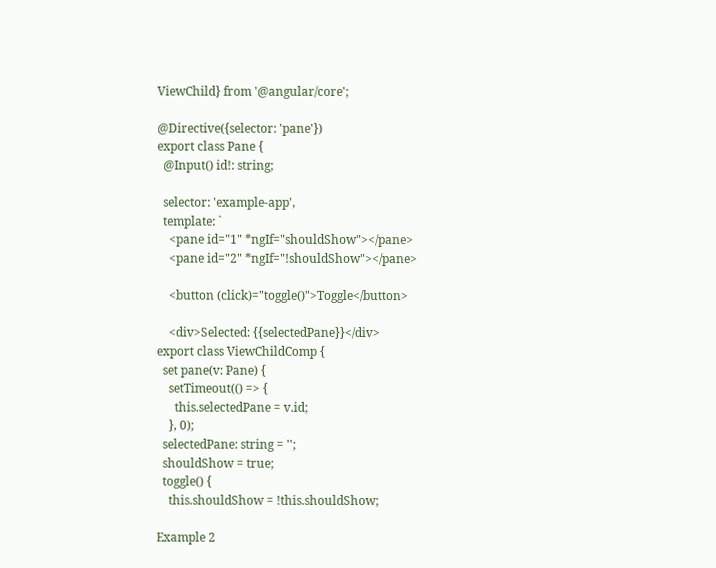ViewChild} from '@angular/core';

@Directive({selector: 'pane'})
export class Pane {
  @Input() id!: string;

  selector: 'example-app',
  template: `
    <pane id="1" *ngIf="shouldShow"></pane>
    <pane id="2" *ngIf="!shouldShow"></pane>

    <button (click)="toggle()">Toggle</button>

    <div>Selected: {{selectedPane}}</div>
export class ViewChildComp {
  set pane(v: Pane) {
    setTimeout(() => {
      this.selectedPane = v.id;
    }, 0);
  selectedPane: string = '';
  shouldShow = true;
  toggle() {
    this.shouldShow = !this.shouldShow;

Example 2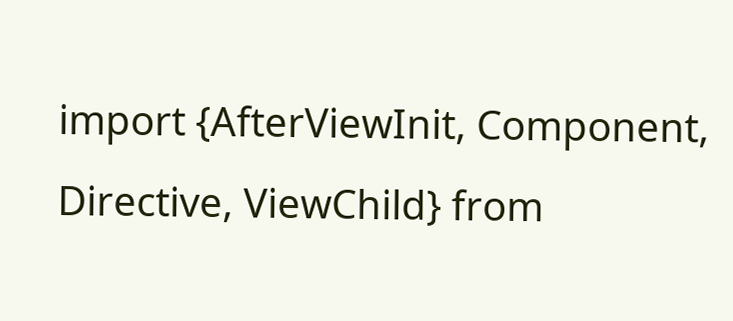import {AfterViewInit, Component, Directive, ViewChild} from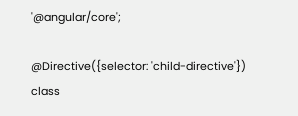'@angular/core';

@Directive({selector: 'child-directive'})
class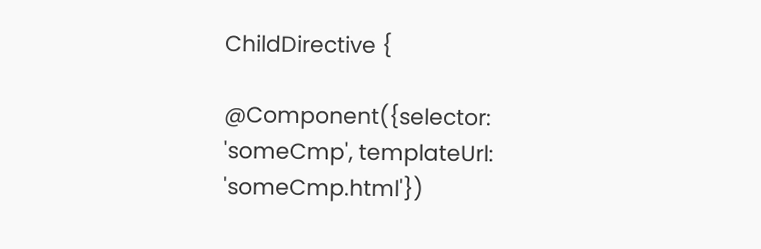ChildDirective {

@Component({selector: 'someCmp', templateUrl: 'someCmp.html'})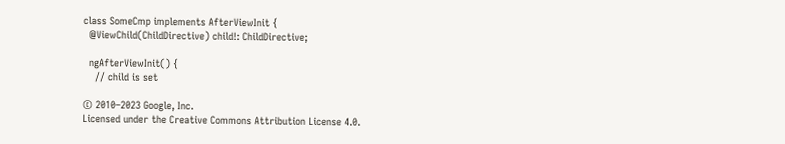class SomeCmp implements AfterViewInit {
  @ViewChild(ChildDirective) child!: ChildDirective;

  ngAfterViewInit() {
    // child is set

© 2010–2023 Google, Inc.
Licensed under the Creative Commons Attribution License 4.0.